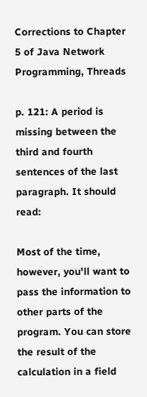Corrections to Chapter 5 of Java Network Programming, Threads

p. 121: A period is missing between the third and fourth sentences of the last paragraph. It should read:

Most of the time, however, you'll want to pass the information to other parts of the program. You can store the result of the calculation in a field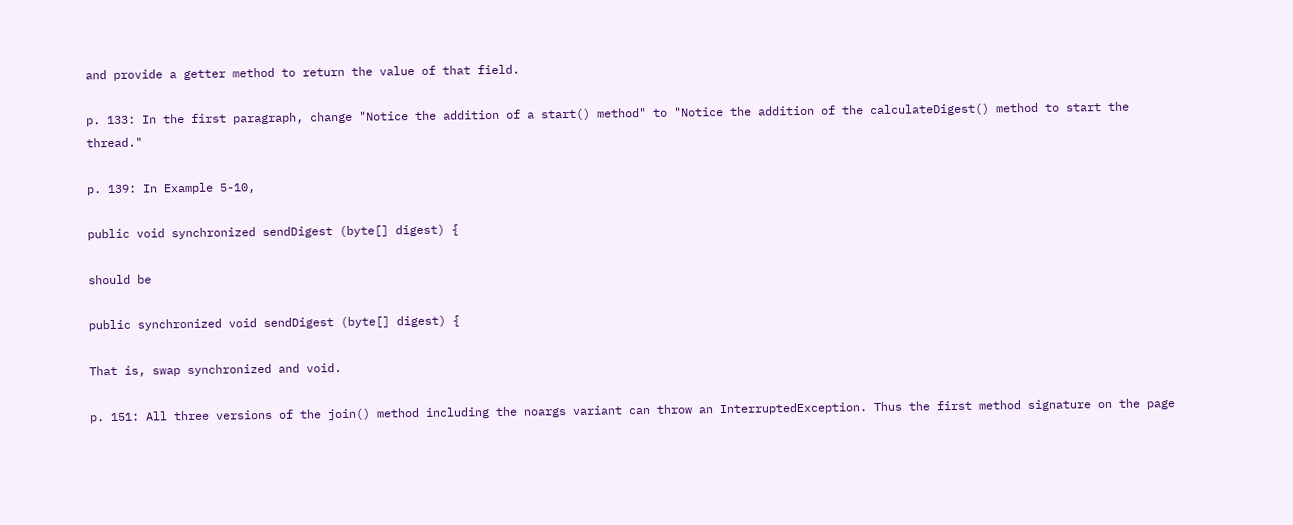and provide a getter method to return the value of that field.

p. 133: In the first paragraph, change "Notice the addition of a start() method" to "Notice the addition of the calculateDigest() method to start the thread."

p. 139: In Example 5-10,

public void synchronized sendDigest (byte[] digest) {

should be

public synchronized void sendDigest (byte[] digest) {

That is, swap synchronized and void.

p. 151: All three versions of the join() method including the noargs variant can throw an InterruptedException. Thus the first method signature on the page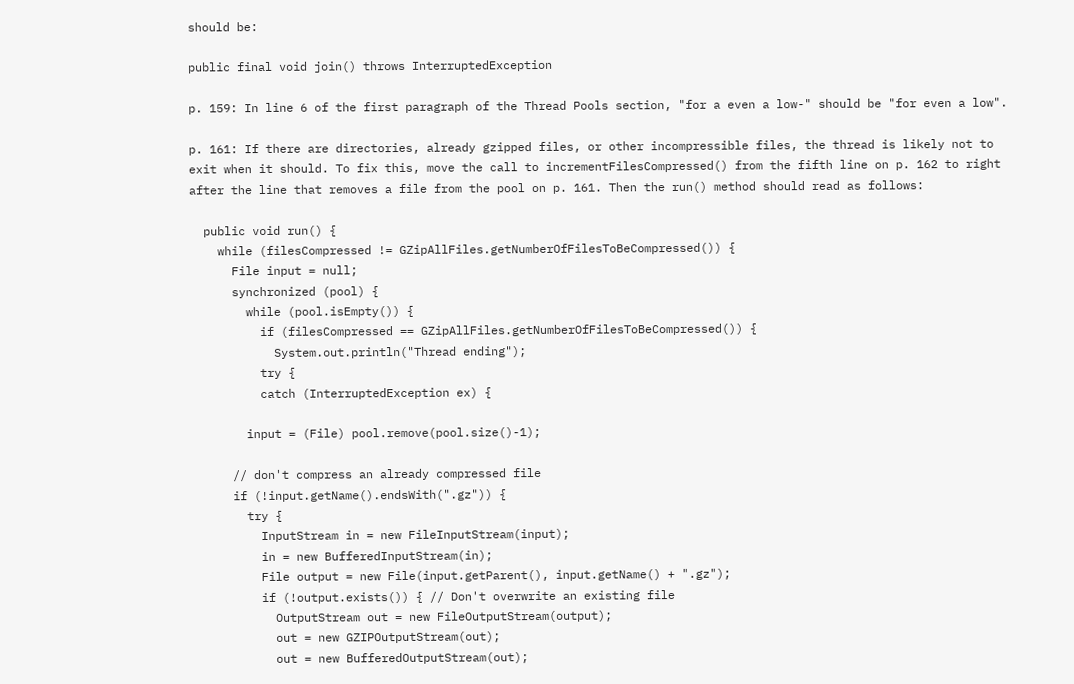should be:

public final void join() throws InterruptedException

p. 159: In line 6 of the first paragraph of the Thread Pools section, "for a even a low-" should be "for even a low".

p. 161: If there are directories, already gzipped files, or other incompressible files, the thread is likely not to exit when it should. To fix this, move the call to incrementFilesCompressed() from the fifth line on p. 162 to right after the line that removes a file from the pool on p. 161. Then the run() method should read as follows:

  public void run() {
    while (filesCompressed != GZipAllFiles.getNumberOfFilesToBeCompressed()) {
      File input = null;
      synchronized (pool) {
        while (pool.isEmpty()) {
          if (filesCompressed == GZipAllFiles.getNumberOfFilesToBeCompressed()) {
            System.out.println("Thread ending");
          try {
          catch (InterruptedException ex) {

        input = (File) pool.remove(pool.size()-1);

      // don't compress an already compressed file
      if (!input.getName().endsWith(".gz")) {
        try {
          InputStream in = new FileInputStream(input);
          in = new BufferedInputStream(in);
          File output = new File(input.getParent(), input.getName() + ".gz");
          if (!output.exists()) { // Don't overwrite an existing file
            OutputStream out = new FileOutputStream(output);
            out = new GZIPOutputStream(out);
            out = new BufferedOutputStream(out);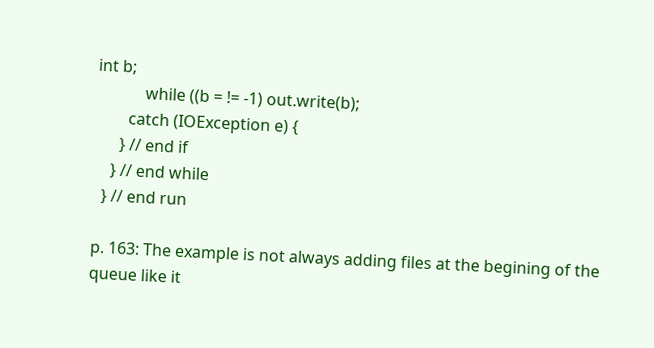int b;
            while ((b = != -1) out.write(b);
        catch (IOException e) {
      } // end if
    } // end while
  } // end run

p. 163: The example is not always adding files at the begining of the queue like it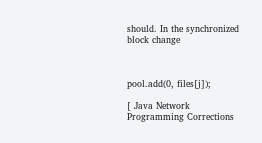should. In the synchronized block change



pool.add(0, files[j]);

[ Java Network Programming Corrections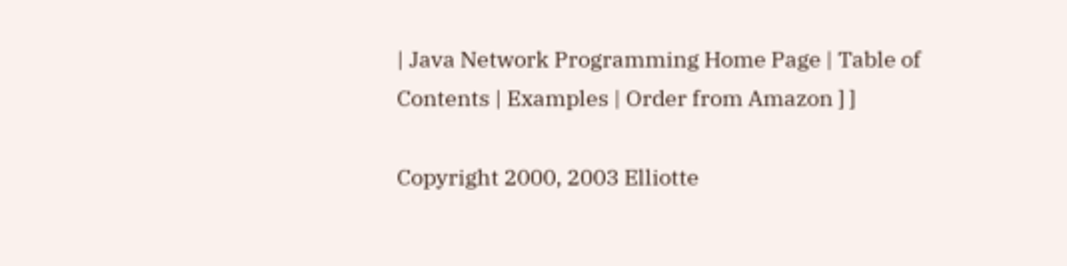| Java Network Programming Home Page | Table of Contents | Examples | Order from Amazon ] ]

Copyright 2000, 2003 Elliotte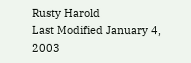Rusty Harold
Last Modified January 4, 2003